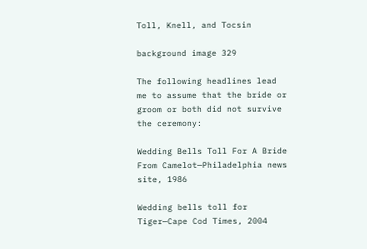Toll, Knell, and Tocsin

background image 329

The following headlines lead me to assume that the bride or groom or both did not survive the ceremony:

Wedding Bells Toll For A Bride From Camelot—Philadelphia news site, 1986

Wedding bells toll for Tiger—Cape Cod Times, 2004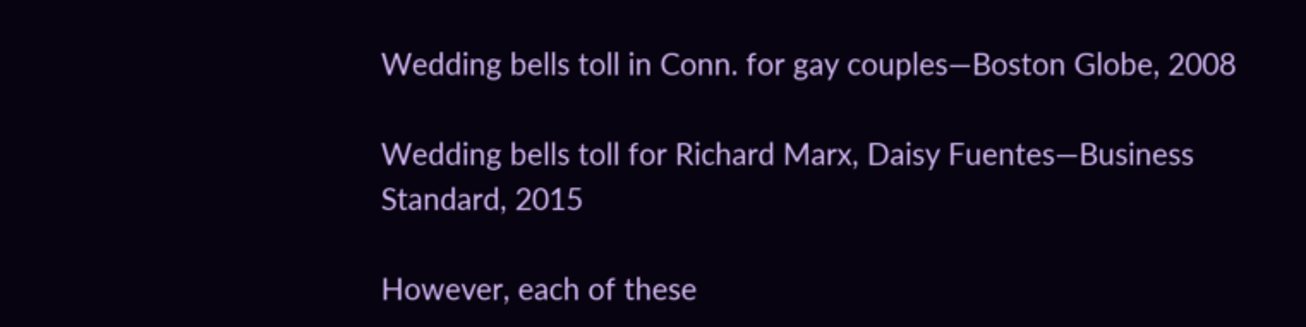Wedding bells toll in Conn. for gay couples—Boston Globe, 2008

Wedding bells toll for Richard Marx, Daisy Fuentes—Business Standard, 2015

However, each of these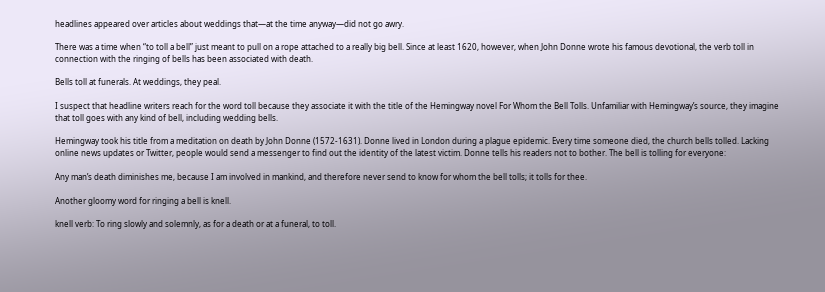headlines appeared over articles about weddings that—at the time anyway—did not go awry.

There was a time when “to toll a bell” just meant to pull on a rope attached to a really big bell. Since at least 1620, however, when John Donne wrote his famous devotional, the verb toll in connection with the ringing of bells has been associated with death.

Bells toll at funerals. At weddings, they peal.

I suspect that headline writers reach for the word toll because they associate it with the title of the Hemingway novel For Whom the Bell Tolls. Unfamiliar with Hemingway’s source, they imagine that toll goes with any kind of bell, including wedding bells.

Hemingway took his title from a meditation on death by John Donne (1572-1631). Donne lived in London during a plague epidemic. Every time someone died, the church bells tolled. Lacking online news updates or Twitter, people would send a messenger to find out the identity of the latest victim. Donne tells his readers not to bother. The bell is tolling for everyone:

Any man’s death diminishes me, because I am involved in mankind, and therefore never send to know for whom the bell tolls; it tolls for thee.

Another gloomy word for ringing a bell is knell.

knell verb: To ring slowly and solemnly, as for a death or at a funeral, to toll.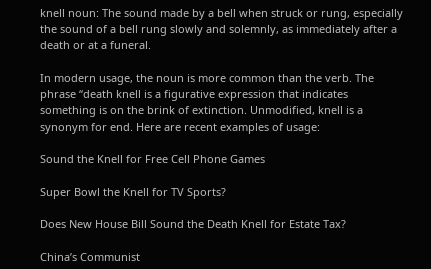knell noun: The sound made by a bell when struck or rung, especially the sound of a bell rung slowly and solemnly, as immediately after a death or at a funeral.

In modern usage, the noun is more common than the verb. The phrase “death knell is a figurative expression that indicates something is on the brink of extinction. Unmodified, knell is a synonym for end. Here are recent examples of usage:

Sound the Knell for Free Cell Phone Games

Super Bowl the Knell for TV Sports?

Does New House Bill Sound the Death Knell for Estate Tax?

China’s Communist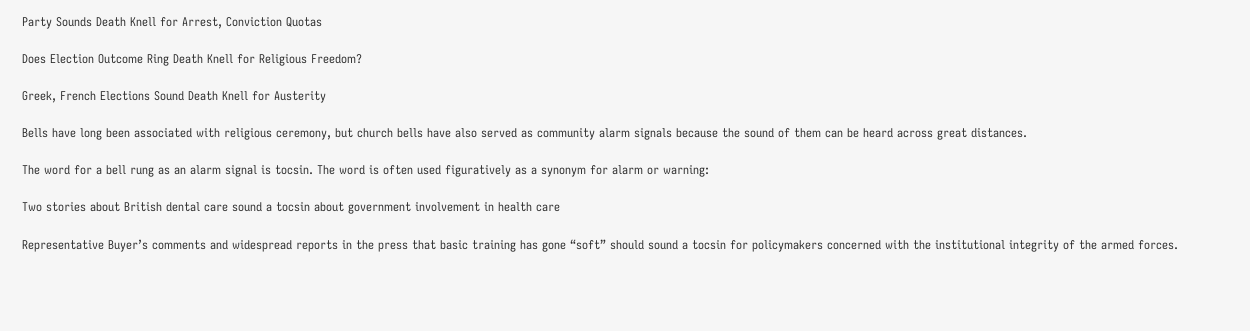Party Sounds Death Knell for Arrest, Conviction Quotas

Does Election Outcome Ring Death Knell for Religious Freedom?

Greek, French Elections Sound Death Knell for Austerity

Bells have long been associated with religious ceremony, but church bells have also served as community alarm signals because the sound of them can be heard across great distances.

The word for a bell rung as an alarm signal is tocsin. The word is often used figuratively as a synonym for alarm or warning:

Two stories about British dental care sound a tocsin about government involvement in health care

Representative Buyer’s comments and widespread reports in the press that basic training has gone “soft” should sound a tocsin for policymakers concerned with the institutional integrity of the armed forces.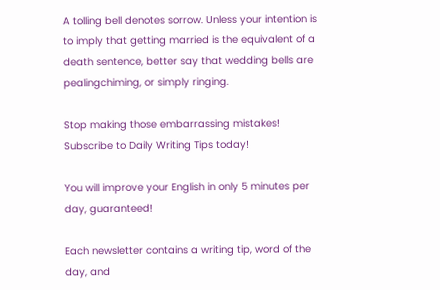A tolling bell denotes sorrow. Unless your intention is to imply that getting married is the equivalent of a death sentence, better say that wedding bells are pealingchiming, or simply ringing.

Stop making those embarrassing mistakes! Subscribe to Daily Writing Tips today!

You will improve your English in only 5 minutes per day, guaranteed!

Each newsletter contains a writing tip, word of the day, and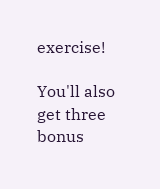exercise!

You'll also get three bonus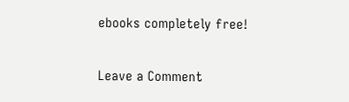ebooks completely free!

Leave a Comment